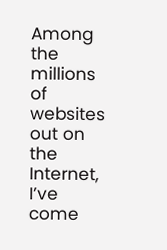Among the millions of websites out on the Internet, I’ve come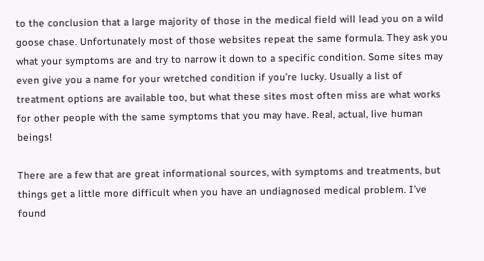to the conclusion that a large majority of those in the medical field will lead you on a wild goose chase. Unfortunately most of those websites repeat the same formula. They ask you what your symptoms are and try to narrow it down to a specific condition. Some sites may even give you a name for your wretched condition if you’re lucky. Usually a list of treatment options are available too, but what these sites most often miss are what works for other people with the same symptoms that you may have. Real, actual, live human beings!

There are a few that are great informational sources, with symptoms and treatments, but things get a little more difficult when you have an undiagnosed medical problem. I’ve found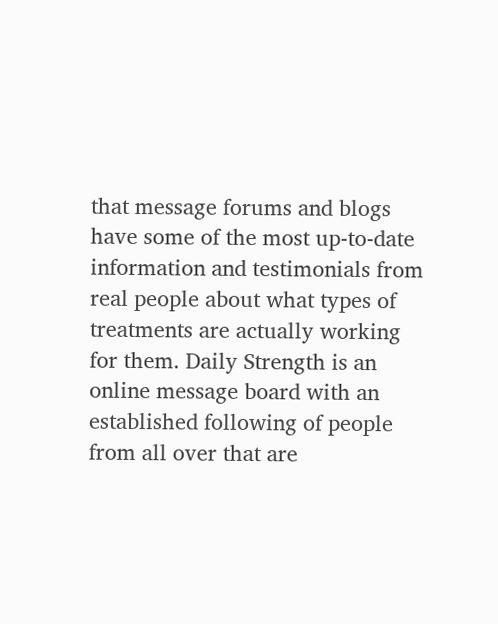that message forums and blogs have some of the most up-to-date information and testimonials from real people about what types of treatments are actually working for them. Daily Strength is an online message board with an established following of people from all over that are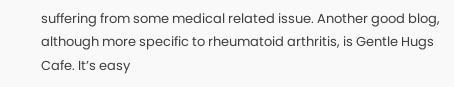suffering from some medical related issue. Another good blog, although more specific to rheumatoid arthritis, is Gentle Hugs Cafe. It’s easy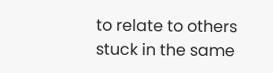to relate to others stuck in the same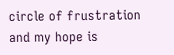circle of frustration and my hope is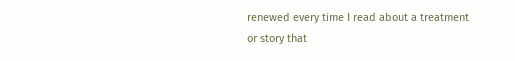renewed every time I read about a treatment or story that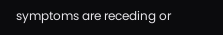symptoms are receding or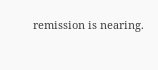remission is nearing.